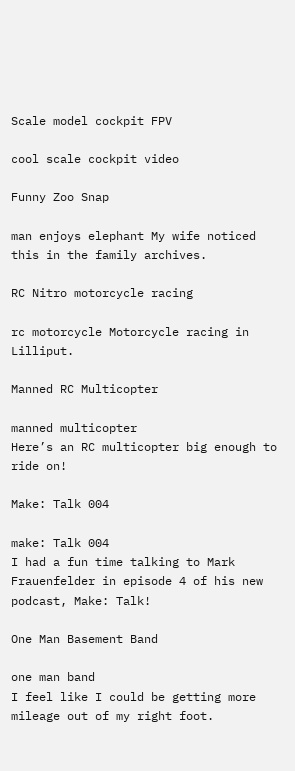Scale model cockpit FPV

cool scale cockpit video

Funny Zoo Snap

man enjoys elephant My wife noticed this in the family archives.

RC Nitro motorcycle racing

rc motorcycle Motorcycle racing in Lilliput.

Manned RC Multicopter

manned multicopter
Here’s an RC multicopter big enough to ride on!

Make: Talk 004

make: Talk 004
I had a fun time talking to Mark Frauenfelder in episode 4 of his new podcast, Make: Talk!

One Man Basement Band

one man band
I feel like I could be getting more mileage out of my right foot.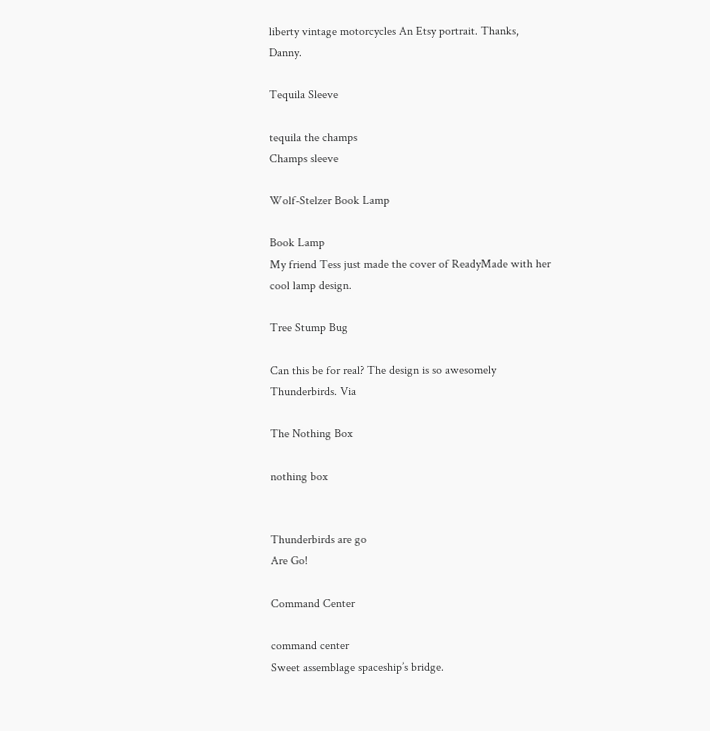liberty vintage motorcycles An Etsy portrait. Thanks, Danny.

Tequila Sleeve

tequila the champs
Champs sleeve

Wolf-Stelzer Book Lamp

Book Lamp
My friend Tess just made the cover of ReadyMade with her cool lamp design.

Tree Stump Bug

Can this be for real? The design is so awesomely Thunderbirds. Via

The Nothing Box

nothing box


Thunderbirds are go
Are Go!

Command Center

command center
Sweet assemblage spaceship’s bridge.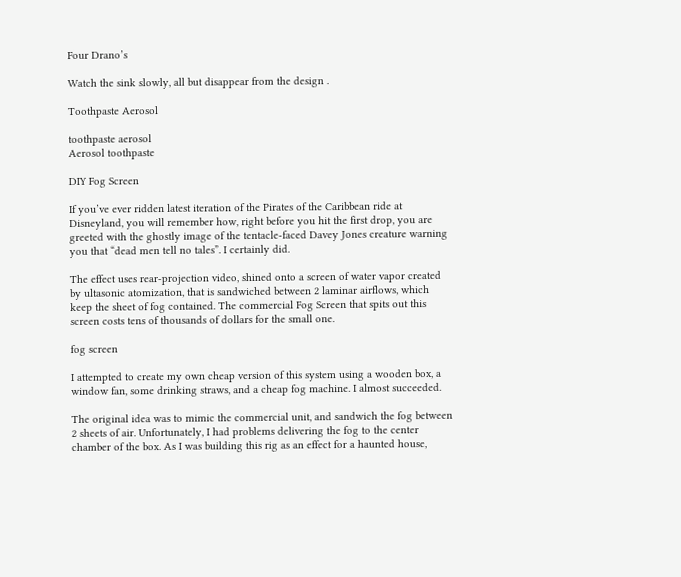Four Drano’s

Watch the sink slowly, all but disappear from the design .

Toothpaste Aerosol

toothpaste aerosol
Aerosol toothpaste

DIY Fog Screen

If you’ve ever ridden latest iteration of the Pirates of the Caribbean ride at Disneyland, you will remember how, right before you hit the first drop, you are greeted with the ghostly image of the tentacle-faced Davey Jones creature warning you that “dead men tell no tales”. I certainly did.

The effect uses rear-projection video, shined onto a screen of water vapor created by ultasonic atomization, that is sandwiched between 2 laminar airflows, which keep the sheet of fog contained. The commercial Fog Screen that spits out this screen costs tens of thousands of dollars for the small one.

fog screen

I attempted to create my own cheap version of this system using a wooden box, a window fan, some drinking straws, and a cheap fog machine. I almost succeeded.

The original idea was to mimic the commercial unit, and sandwich the fog between 2 sheets of air. Unfortunately, I had problems delivering the fog to the center chamber of the box. As I was building this rig as an effect for a haunted house,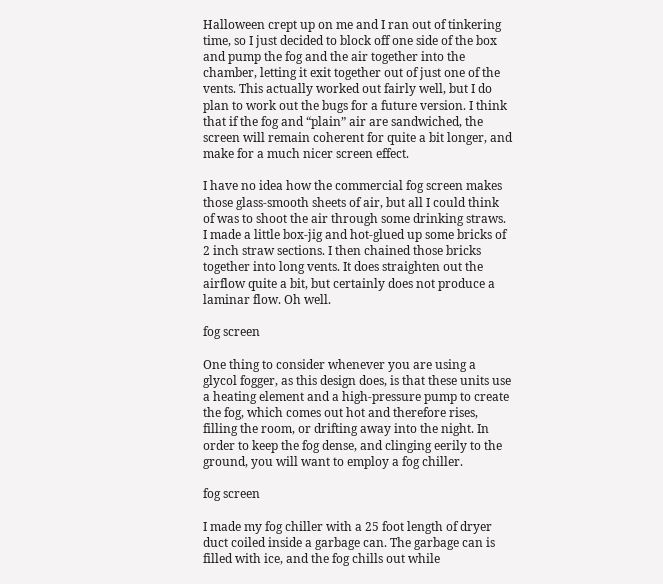Halloween crept up on me and I ran out of tinkering time, so I just decided to block off one side of the box and pump the fog and the air together into the chamber, letting it exit together out of just one of the vents. This actually worked out fairly well, but I do plan to work out the bugs for a future version. I think that if the fog and “plain” air are sandwiched, the screen will remain coherent for quite a bit longer, and make for a much nicer screen effect.

I have no idea how the commercial fog screen makes those glass-smooth sheets of air, but all I could think of was to shoot the air through some drinking straws. I made a little box-jig and hot-glued up some bricks of 2 inch straw sections. I then chained those bricks together into long vents. It does straighten out the airflow quite a bit, but certainly does not produce a laminar flow. Oh well.

fog screen

One thing to consider whenever you are using a glycol fogger, as this design does, is that these units use a heating element and a high-pressure pump to create the fog, which comes out hot and therefore rises, filling the room, or drifting away into the night. In order to keep the fog dense, and clinging eerily to the ground, you will want to employ a fog chiller.

fog screen

I made my fog chiller with a 25 foot length of dryer duct coiled inside a garbage can. The garbage can is filled with ice, and the fog chills out while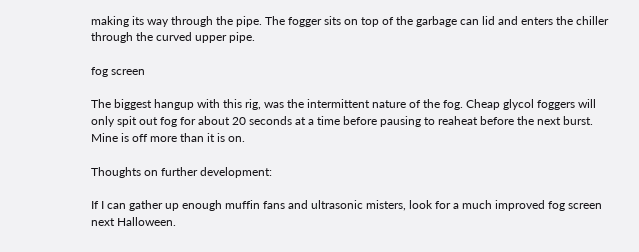making its way through the pipe. The fogger sits on top of the garbage can lid and enters the chiller through the curved upper pipe.

fog screen

The biggest hangup with this rig, was the intermittent nature of the fog. Cheap glycol foggers will only spit out fog for about 20 seconds at a time before pausing to reaheat before the next burst. Mine is off more than it is on.

Thoughts on further development:

If I can gather up enough muffin fans and ultrasonic misters, look for a much improved fog screen next Halloween.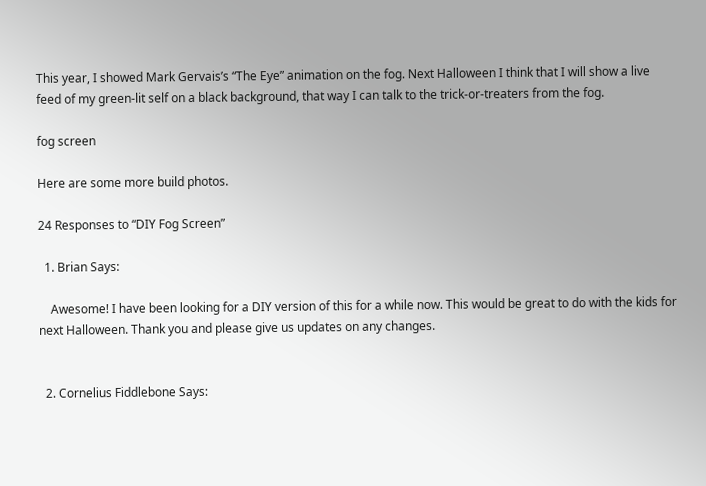This year, I showed Mark Gervais’s “The Eye” animation on the fog. Next Halloween I think that I will show a live feed of my green-lit self on a black background, that way I can talk to the trick-or-treaters from the fog.

fog screen

Here are some more build photos.

24 Responses to “DIY Fog Screen”

  1. Brian Says:

    Awesome! I have been looking for a DIY version of this for a while now. This would be great to do with the kids for next Halloween. Thank you and please give us updates on any changes.


  2. Cornelius Fiddlebone Says: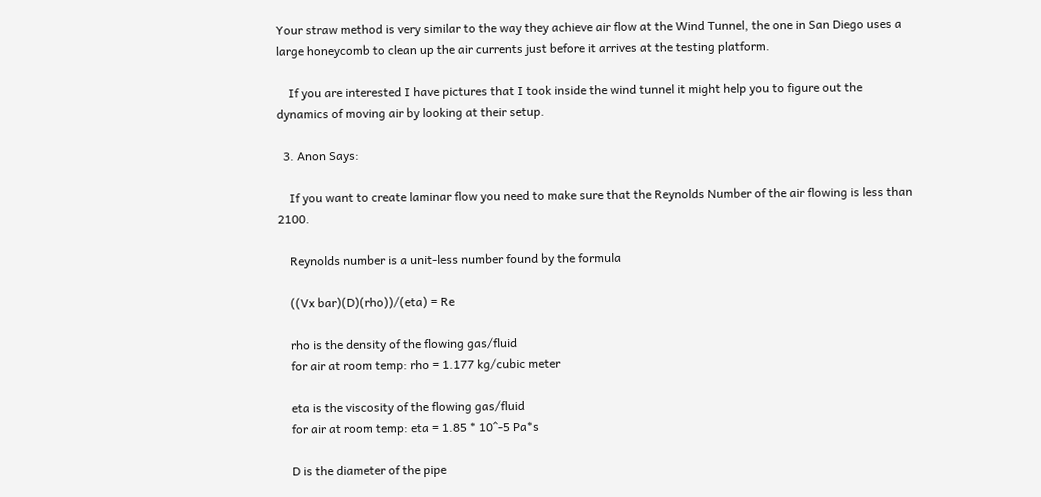Your straw method is very similar to the way they achieve air flow at the Wind Tunnel, the one in San Diego uses a large honeycomb to clean up the air currents just before it arrives at the testing platform.

    If you are interested I have pictures that I took inside the wind tunnel it might help you to figure out the dynamics of moving air by looking at their setup.

  3. Anon Says:

    If you want to create laminar flow you need to make sure that the Reynolds Number of the air flowing is less than 2100.

    Reynolds number is a unit-less number found by the formula

    ((Vx bar)(D)(rho))/(eta) = Re

    rho is the density of the flowing gas/fluid
    for air at room temp: rho = 1.177 kg/cubic meter

    eta is the viscosity of the flowing gas/fluid
    for air at room temp: eta = 1.85 * 10^-5 Pa*s

    D is the diameter of the pipe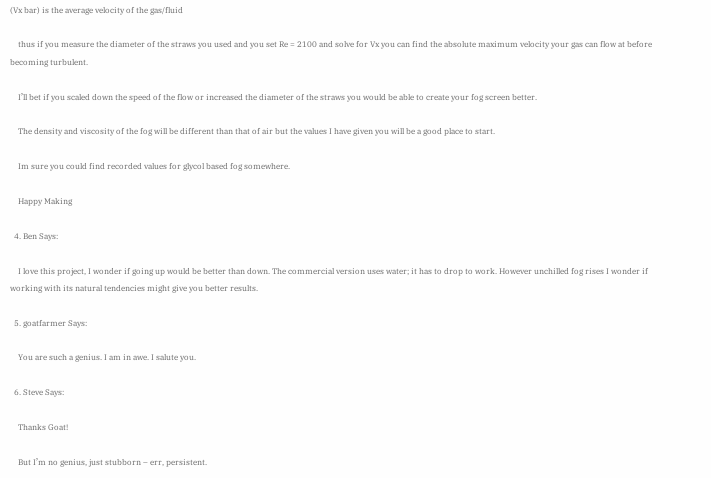(Vx bar) is the average velocity of the gas/fluid

    thus if you measure the diameter of the straws you used and you set Re = 2100 and solve for Vx you can find the absolute maximum velocity your gas can flow at before becoming turbulent.

    I’ll bet if you scaled down the speed of the flow or increased the diameter of the straws you would be able to create your fog screen better.

    The density and viscosity of the fog will be different than that of air but the values I have given you will be a good place to start.

    Im sure you could find recorded values for glycol based fog somewhere.

    Happy Making

  4. Ben Says:

    I love this project, I wonder if going up would be better than down. The commercial version uses water; it has to drop to work. However unchilled fog rises I wonder if working with its natural tendencies might give you better results.

  5. goatfarmer Says:

    You are such a genius. I am in awe. I salute you.

  6. Steve Says:

    Thanks Goat!

    But I’m no genius, just stubborn – err, persistent.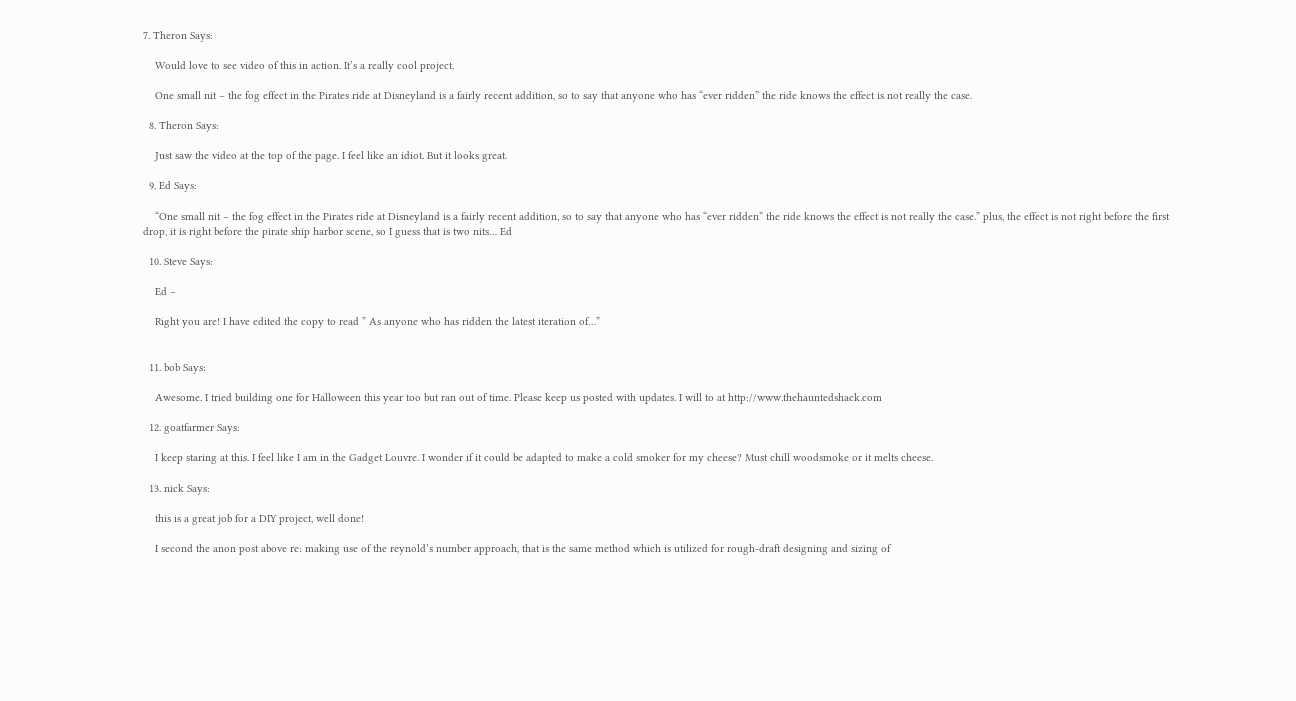7. Theron Says:

    Would love to see video of this in action. It’s a really cool project.

    One small nit – the fog effect in the Pirates ride at Disneyland is a fairly recent addition, so to say that anyone who has “ever ridden” the ride knows the effect is not really the case.

  8. Theron Says:

    Just saw the video at the top of the page. I feel like an idiot. But it looks great.

  9. Ed Says:

    “One small nit – the fog effect in the Pirates ride at Disneyland is a fairly recent addition, so to say that anyone who has “ever ridden” the ride knows the effect is not really the case.” plus, the effect is not right before the first drop, it is right before the pirate ship harbor scene, so I guess that is two nits… Ed

  10. Steve Says:

    Ed –

    Right you are! I have edited the copy to read ” As anyone who has ridden the latest iteration of…”


  11. bob Says:

    Awesome. I tried building one for Halloween this year too but ran out of time. Please keep us posted with updates. I will to at http://www.thehauntedshack.com

  12. goatfarmer Says:

    I keep staring at this. I feel like I am in the Gadget Louvre. I wonder if it could be adapted to make a cold smoker for my cheese? Must chill woodsmoke or it melts cheese.

  13. nick Says:

    this is a great job for a DIY project, well done!

    I second the anon post above re: making use of the reynold’s number approach, that is the same method which is utilized for rough-draft designing and sizing of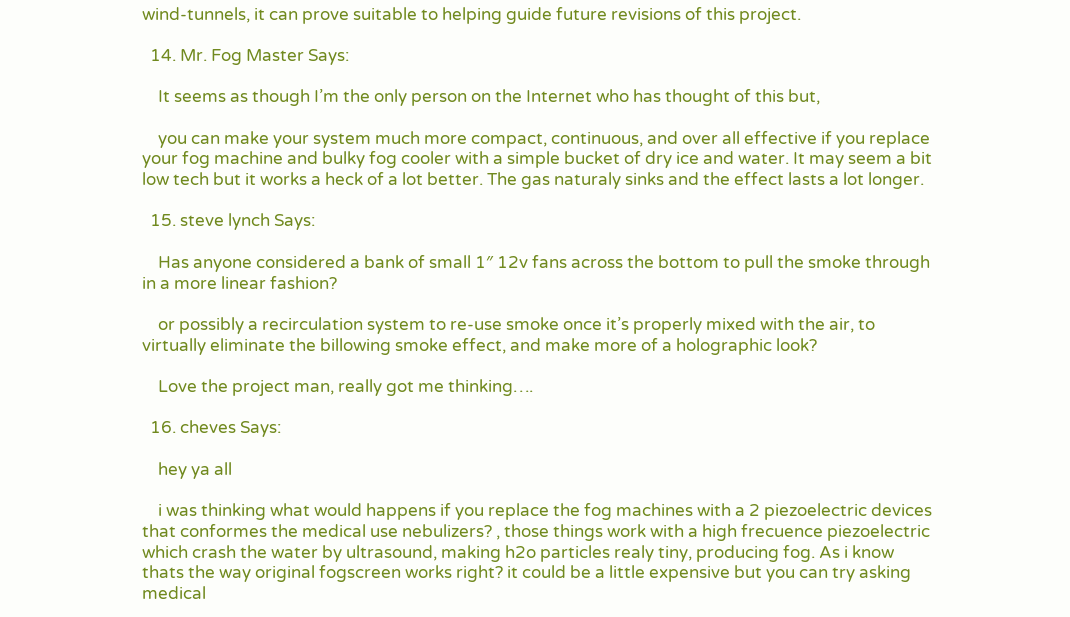wind-tunnels, it can prove suitable to helping guide future revisions of this project.

  14. Mr. Fog Master Says:

    It seems as though I’m the only person on the Internet who has thought of this but,

    you can make your system much more compact, continuous, and over all effective if you replace your fog machine and bulky fog cooler with a simple bucket of dry ice and water. It may seem a bit low tech but it works a heck of a lot better. The gas naturaly sinks and the effect lasts a lot longer.

  15. steve lynch Says:

    Has anyone considered a bank of small 1″ 12v fans across the bottom to pull the smoke through in a more linear fashion?

    or possibly a recirculation system to re-use smoke once it’s properly mixed with the air, to virtually eliminate the billowing smoke effect, and make more of a holographic look?

    Love the project man, really got me thinking….

  16. cheves Says:

    hey ya all

    i was thinking what would happens if you replace the fog machines with a 2 piezoelectric devices that conformes the medical use nebulizers? , those things work with a high frecuence piezoelectric which crash the water by ultrasound, making h2o particles realy tiny, producing fog. As i know thats the way original fogscreen works right? it could be a little expensive but you can try asking medical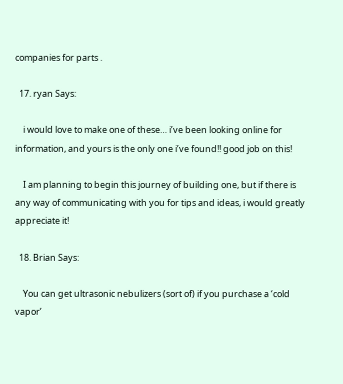companies for parts .

  17. ryan Says:

    i would love to make one of these… i’ve been looking online for information, and yours is the only one i’ve found!! good job on this!

    I am planning to begin this journey of building one, but if there is any way of communicating with you for tips and ideas, i would greatly appreciate it!

  18. Brian Says:

    You can get ultrasonic nebulizers (sort of) if you purchase a ‘cold vapor’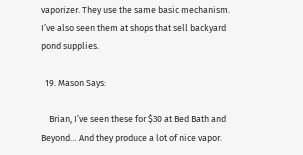vaporizer. They use the same basic mechanism. I’ve also seen them at shops that sell backyard pond supplies.

  19. Mason Says:

    Brian, I’ve seen these for $30 at Bed Bath and Beyond… And they produce a lot of nice vapor.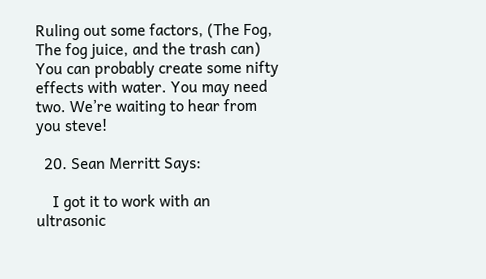Ruling out some factors, (The Fog, The fog juice, and the trash can) You can probably create some nifty effects with water. You may need two. We’re waiting to hear from you steve!

  20. Sean Merritt Says:

    I got it to work with an ultrasonic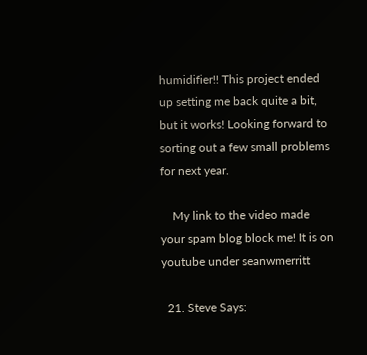humidifier!! This project ended up setting me back quite a bit, but it works! Looking forward to sorting out a few small problems for next year.

    My link to the video made your spam blog block me! It is on youtube under seanwmerritt

  21. Steve Says: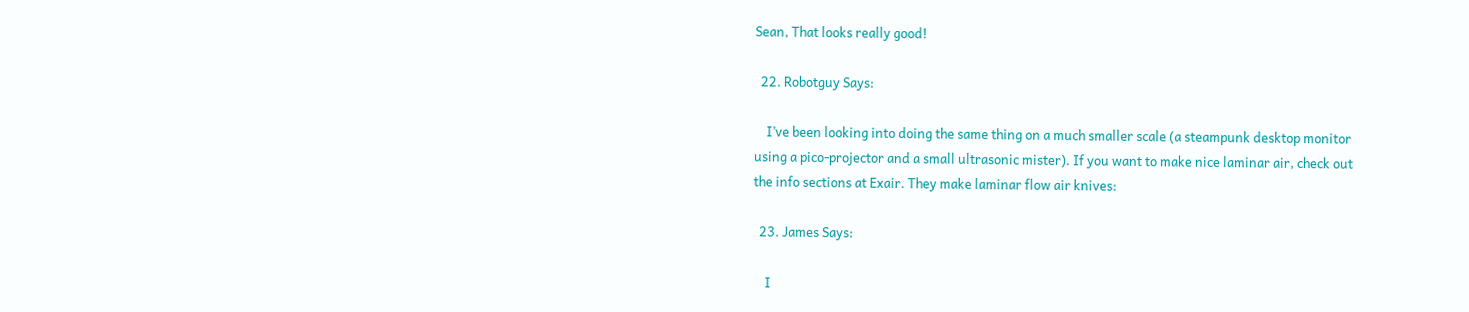Sean, That looks really good!

  22. Robotguy Says:

    I’ve been looking into doing the same thing on a much smaller scale (a steampunk desktop monitor using a pico-projector and a small ultrasonic mister). If you want to make nice laminar air, check out the info sections at Exair. They make laminar flow air knives:

  23. James Says:

    I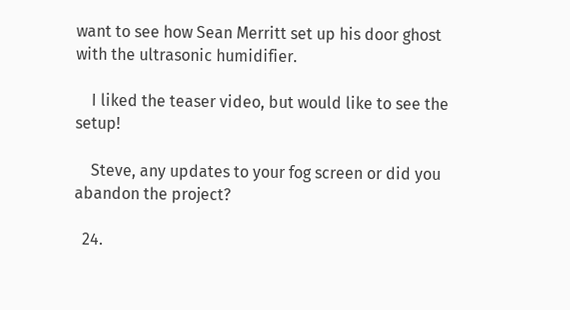want to see how Sean Merritt set up his door ghost with the ultrasonic humidifier.

    I liked the teaser video, but would like to see the setup!

    Steve, any updates to your fog screen or did you abandon the project?

  24.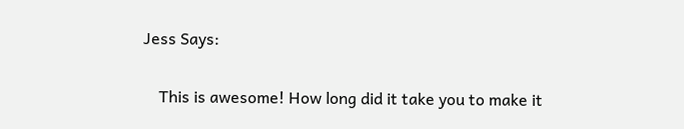Jess Says:

    This is awesome! How long did it take you to make it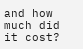and how much did it cost?